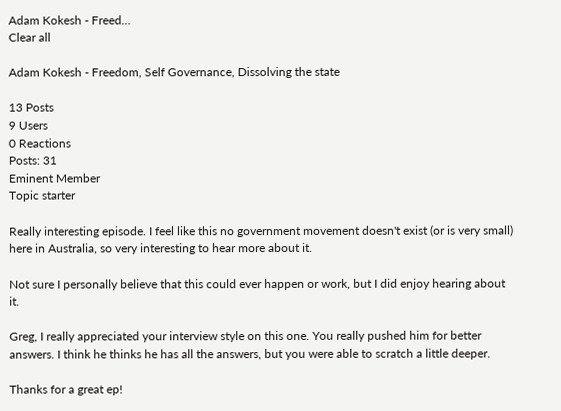Adam Kokesh - Freed...
Clear all

Adam Kokesh - Freedom, Self Governance, Dissolving the state

13 Posts
9 Users
0 Reactions
Posts: 31
Eminent Member
Topic starter

Really interesting episode. I feel like this no government movement doesn't exist (or is very small) here in Australia, so very interesting to hear more about it.

Not sure I personally believe that this could ever happen or work, but I did enjoy hearing about it.

Greg, I really appreciated your interview style on this one. You really pushed him for better answers. I think he thinks he has all the answers, but you were able to scratch a little deeper.

Thanks for a great ep!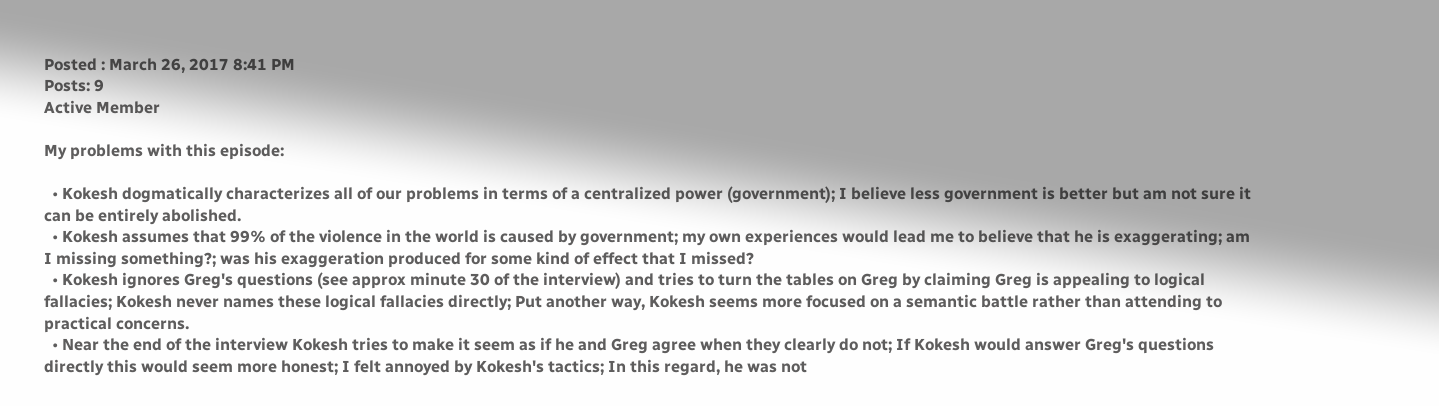Posted : March 26, 2017 8:41 PM
Posts: 9
Active Member

My problems with this episode:

  • Kokesh dogmatically characterizes all of our problems in terms of a centralized power (government); I believe less government is better but am not sure it can be entirely abolished.
  • Kokesh assumes that 99% of the violence in the world is caused by government; my own experiences would lead me to believe that he is exaggerating; am I missing something?; was his exaggeration produced for some kind of effect that I missed?
  • Kokesh ignores Greg's questions (see approx minute 30 of the interview) and tries to turn the tables on Greg by claiming Greg is appealing to logical fallacies; Kokesh never names these logical fallacies directly; Put another way, Kokesh seems more focused on a semantic battle rather than attending to practical concerns.
  • Near the end of the interview Kokesh tries to make it seem as if he and Greg agree when they clearly do not; If Kokesh would answer Greg's questions directly this would seem more honest; I felt annoyed by Kokesh's tactics; In this regard, he was not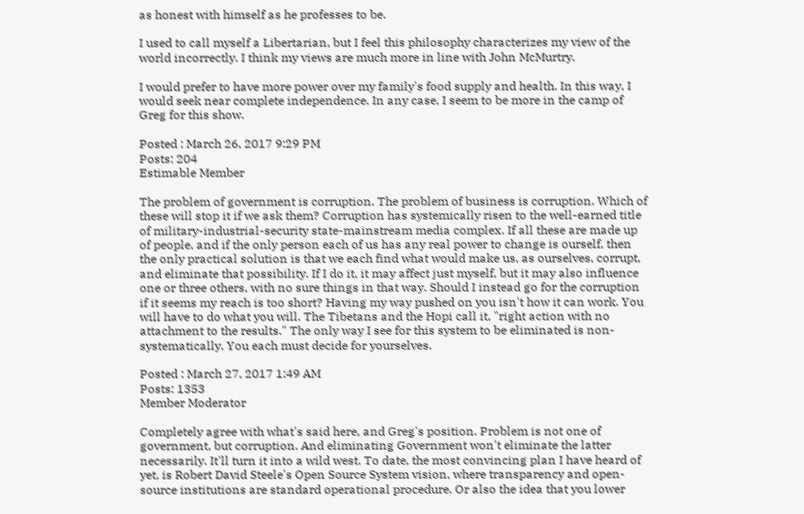as honest with himself as he professes to be.

I used to call myself a Libertarian, but I feel this philosophy characterizes my view of the world incorrectly. I think my views are much more in line with John McMurtry.

I would prefer to have more power over my family's food supply and health. In this way, I would seek near complete independence. In any case, I seem to be more in the camp of Greg for this show.

Posted : March 26, 2017 9:29 PM
Posts: 204
Estimable Member

The problem of government is corruption. The problem of business is corruption. Which of these will stop it if we ask them? Corruption has systemically risen to the well-earned title of military-industrial-security state-mainstream media complex. If all these are made up of people, and if the only person each of us has any real power to change is ourself, then the only practical solution is that we each find what would make us, as ourselves, corrupt, and eliminate that possibility. If I do it, it may affect just myself, but it may also influence one or three others, with no sure things in that way. Should I instead go for the corruption if it seems my reach is too short? Having my way pushed on you isn't how it can work. You will have to do what you will. The Tibetans and the Hopi call it, "right action with no attachment to the results." The only way I see for this system to be eliminated is non-systematically. You each must decide for yourselves.

Posted : March 27, 2017 1:49 AM
Posts: 1353
Member Moderator

Completely agree with what's said here, and Greg's position. Problem is not one of government, but corruption. And eliminating Government won't eliminate the latter necessarily. It'll turn it into a wild west. To date, the most convincing plan I have heard of yet, is Robert David Steele's Open Source System vision, where transparency and open-source institutions are standard operational procedure. Or also the idea that you lower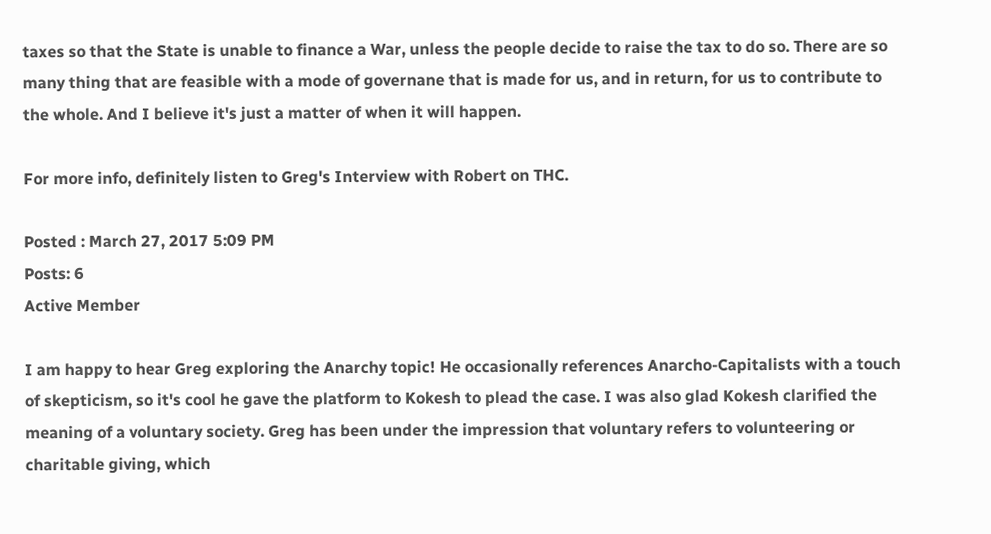taxes so that the State is unable to finance a War, unless the people decide to raise the tax to do so. There are so many thing that are feasible with a mode of governane that is made for us, and in return, for us to contribute to the whole. And I believe it's just a matter of when it will happen.

For more info, definitely listen to Greg's Interview with Robert on THC.

Posted : March 27, 2017 5:09 PM
Posts: 6
Active Member

I am happy to hear Greg exploring the Anarchy topic! He occasionally references Anarcho-Capitalists with a touch of skepticism, so it's cool he gave the platform to Kokesh to plead the case. I was also glad Kokesh clarified the meaning of a voluntary society. Greg has been under the impression that voluntary refers to volunteering or charitable giving, which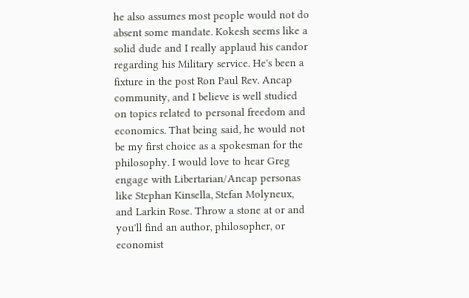he also assumes most people would not do absent some mandate. Kokesh seems like a solid dude and I really applaud his candor regarding his Military service. He's been a fixture in the post Ron Paul Rev. Ancap community, and I believe is well studied on topics related to personal freedom and economics. That being said, he would not be my first choice as a spokesman for the philosophy. I would love to hear Greg engage with Libertarian/Ancap personas like Stephan Kinsella, Stefan Molyneux, and Larkin Rose. Throw a stone at or and you'll find an author, philosopher, or economist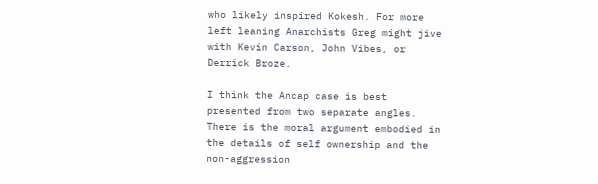who likely inspired Kokesh. For more left leaning Anarchists Greg might jive with Kevin Carson, John Vibes, or Derrick Broze.

I think the Ancap case is best presented from two separate angles. There is the moral argument embodied in the details of self ownership and the non-aggression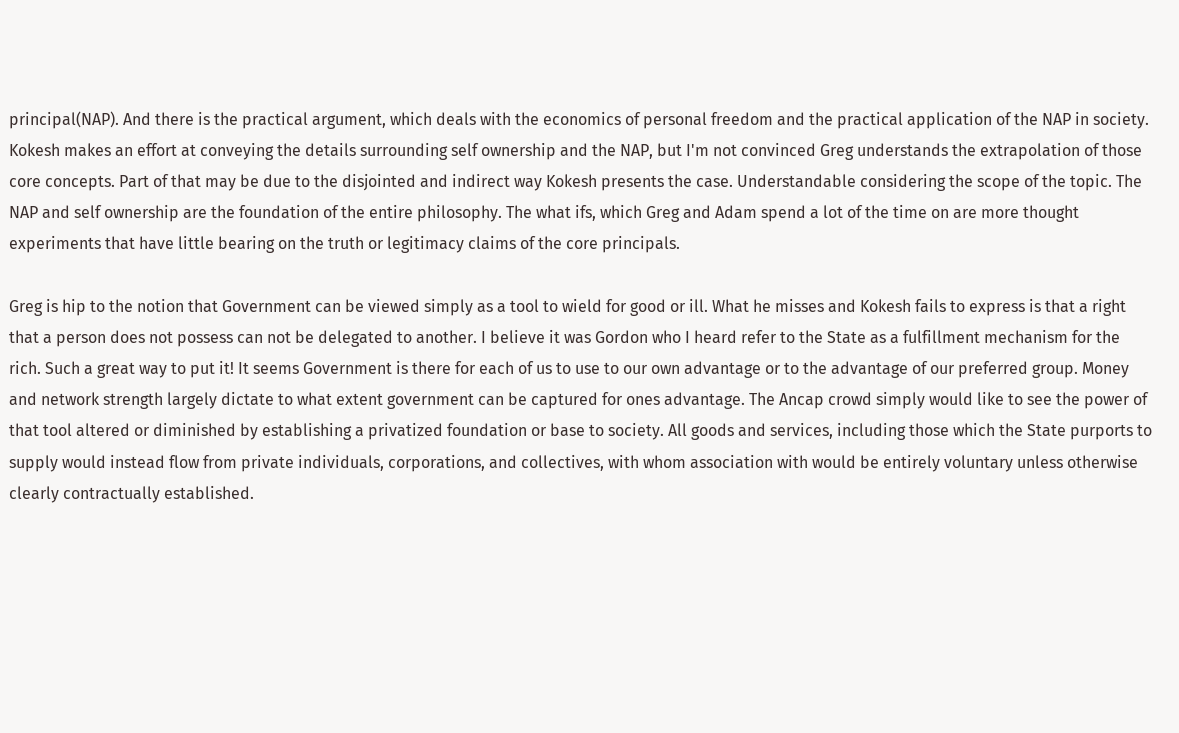principal(NAP). And there is the practical argument, which deals with the economics of personal freedom and the practical application of the NAP in society. Kokesh makes an effort at conveying the details surrounding self ownership and the NAP, but I'm not convinced Greg understands the extrapolation of those core concepts. Part of that may be due to the disjointed and indirect way Kokesh presents the case. Understandable considering the scope of the topic. The NAP and self ownership are the foundation of the entire philosophy. The what ifs, which Greg and Adam spend a lot of the time on are more thought experiments that have little bearing on the truth or legitimacy claims of the core principals.

Greg is hip to the notion that Government can be viewed simply as a tool to wield for good or ill. What he misses and Kokesh fails to express is that a right that a person does not possess can not be delegated to another. I believe it was Gordon who I heard refer to the State as a fulfillment mechanism for the rich. Such a great way to put it! It seems Government is there for each of us to use to our own advantage or to the advantage of our preferred group. Money and network strength largely dictate to what extent government can be captured for ones advantage. The Ancap crowd simply would like to see the power of that tool altered or diminished by establishing a privatized foundation or base to society. All goods and services, including those which the State purports to supply would instead flow from private individuals, corporations, and collectives, with whom association with would be entirely voluntary unless otherwise clearly contractually established.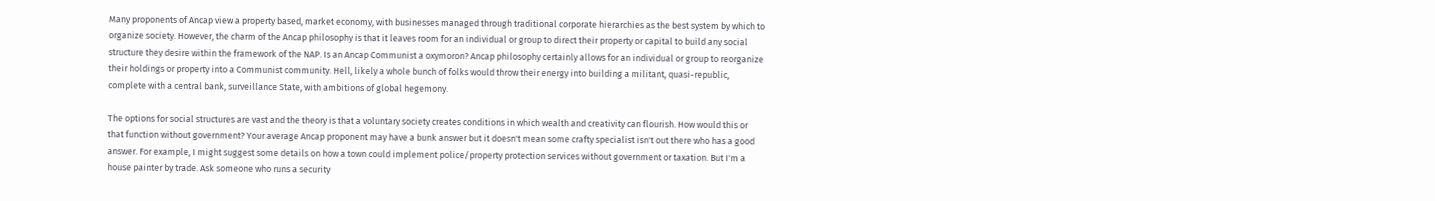Many proponents of Ancap view a property based, market economy, with businesses managed through traditional corporate hierarchies as the best system by which to organize society. However, the charm of the Ancap philosophy is that it leaves room for an individual or group to direct their property or capital to build any social structure they desire within the framework of the NAP. Is an Ancap Communist a oxymoron? Ancap philosophy certainly allows for an individual or group to reorganize their holdings or property into a Communist community. Hell, likely a whole bunch of folks would throw their energy into building a militant, quasi-republic, complete with a central bank, surveillance State, with ambitions of global hegemony.

The options for social structures are vast and the theory is that a voluntary society creates conditions in which wealth and creativity can flourish. How would this or that function without government? Your average Ancap proponent may have a bunk answer but it doesn't mean some crafty specialist isn't out there who has a good answer. For example, I might suggest some details on how a town could implement police/property protection services without government or taxation. But I'm a house painter by trade. Ask someone who runs a security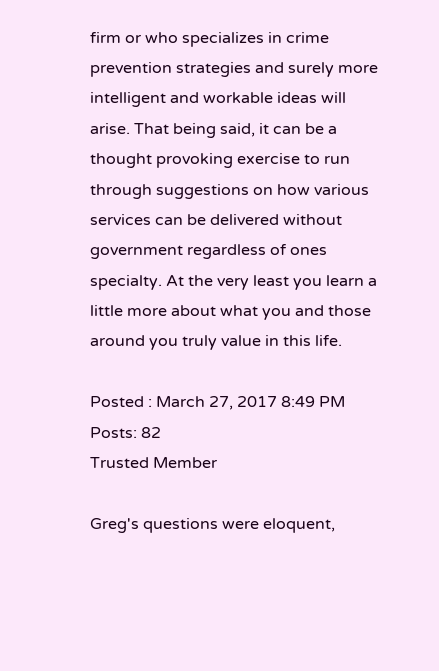firm or who specializes in crime prevention strategies and surely more intelligent and workable ideas will arise. That being said, it can be a thought provoking exercise to run through suggestions on how various services can be delivered without government regardless of ones specialty. At the very least you learn a little more about what you and those around you truly value in this life.

Posted : March 27, 2017 8:49 PM
Posts: 82
Trusted Member

Greg's questions were eloquent,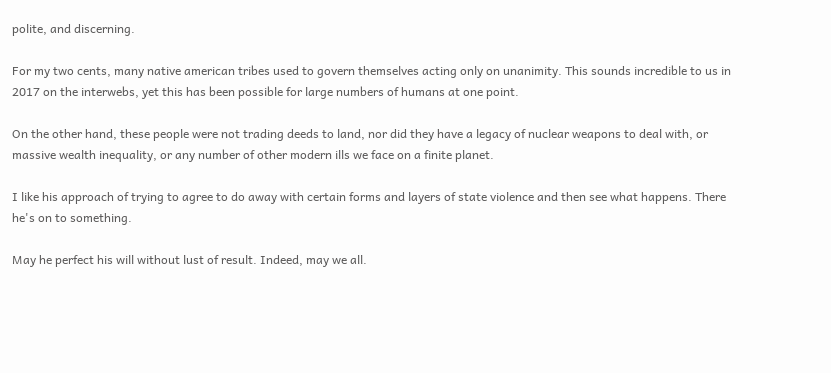polite, and discerning.

For my two cents, many native american tribes used to govern themselves acting only on unanimity. This sounds incredible to us in 2017 on the interwebs, yet this has been possible for large numbers of humans at one point.

On the other hand, these people were not trading deeds to land, nor did they have a legacy of nuclear weapons to deal with, or massive wealth inequality, or any number of other modern ills we face on a finite planet.

I like his approach of trying to agree to do away with certain forms and layers of state violence and then see what happens. There he's on to something.

May he perfect his will without lust of result. Indeed, may we all.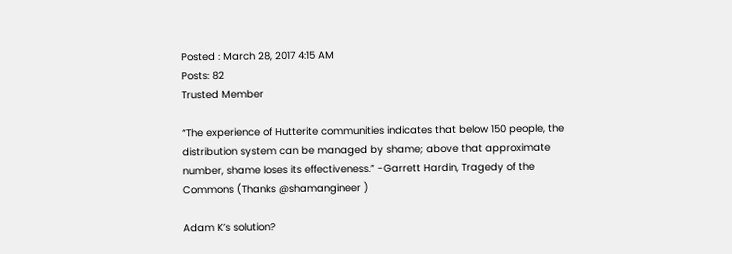Posted : March 28, 2017 4:15 AM
Posts: 82
Trusted Member

“The experience of Hutterite communities indicates that below 150 people, the distribution system can be managed by shame; above that approximate number, shame loses its effectiveness.” -Garrett Hardin, Tragedy of the Commons (Thanks @shamangineer )

Adam K’s solution?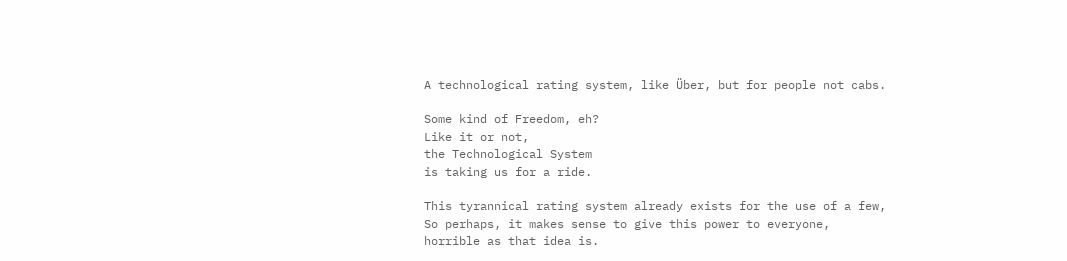A technological rating system, like Über, but for people not cabs.

Some kind of Freedom, eh?
Like it or not,
the Technological System
is taking us for a ride.

This tyrannical rating system already exists for the use of a few,
So perhaps, it makes sense to give this power to everyone,
horrible as that idea is.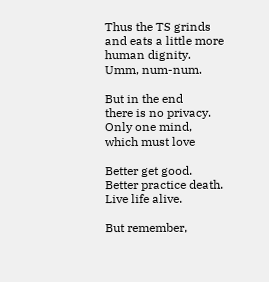Thus the TS grinds
and eats a little more
human dignity.
Umm, num-num.

But in the end
there is no privacy.
Only one mind,
which must love

Better get good.
Better practice death.
Live life alive.

But remember,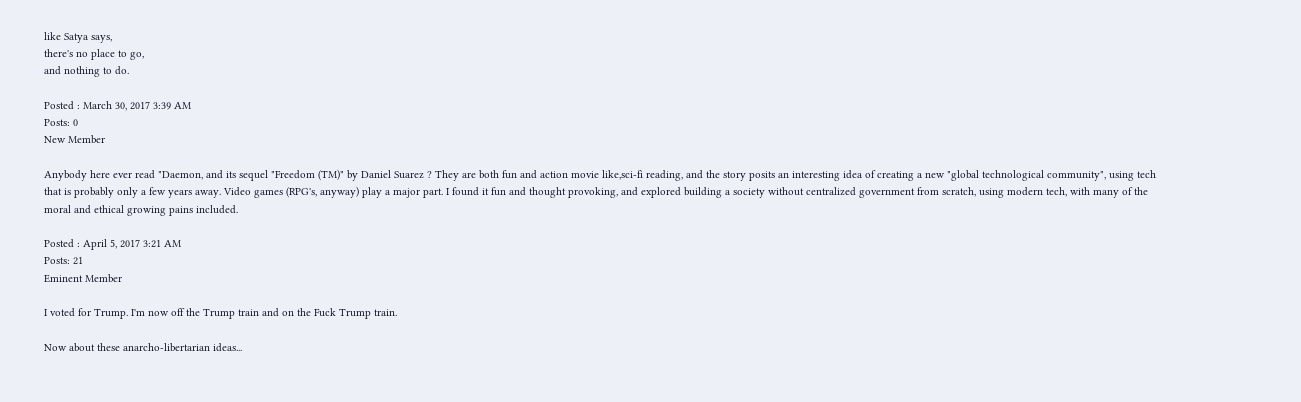like Satya says,
there's no place to go,
and nothing to do.

Posted : March 30, 2017 3:39 AM
Posts: 0
New Member

Anybody here ever read "Daemon, and its sequel "Freedom (TM)" by Daniel Suarez ? They are both fun and action movie like,sci-fi reading, and the story posits an interesting idea of creating a new "global technological community", using tech that is probably only a few years away. Video games (RPG's, anyway) play a major part. I found it fun and thought provoking, and explored building a society without centralized government from scratch, using modern tech, with many of the moral and ethical growing pains included.

Posted : April 5, 2017 3:21 AM
Posts: 21
Eminent Member

I voted for Trump. I'm now off the Trump train and on the Fuck Trump train.

Now about these anarcho-libertarian ideas...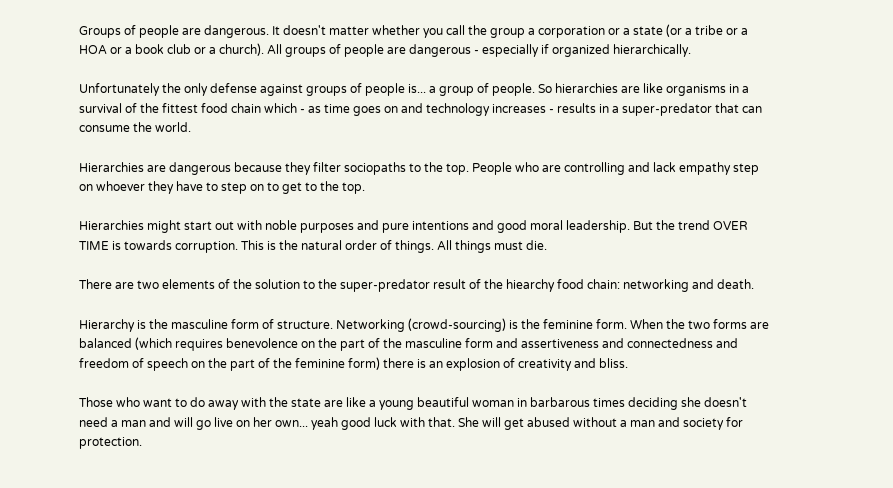Groups of people are dangerous. It doesn't matter whether you call the group a corporation or a state (or a tribe or a HOA or a book club or a church). All groups of people are dangerous - especially if organized hierarchically.

Unfortunately the only defense against groups of people is... a group of people. So hierarchies are like organisms in a survival of the fittest food chain which - as time goes on and technology increases - results in a super-predator that can consume the world.

Hierarchies are dangerous because they filter sociopaths to the top. People who are controlling and lack empathy step on whoever they have to step on to get to the top.

Hierarchies might start out with noble purposes and pure intentions and good moral leadership. But the trend OVER TIME is towards corruption. This is the natural order of things. All things must die.

There are two elements of the solution to the super-predator result of the hiearchy food chain: networking and death.

Hierarchy is the masculine form of structure. Networking (crowd-sourcing) is the feminine form. When the two forms are balanced (which requires benevolence on the part of the masculine form and assertiveness and connectedness and freedom of speech on the part of the feminine form) there is an explosion of creativity and bliss.

Those who want to do away with the state are like a young beautiful woman in barbarous times deciding she doesn't need a man and will go live on her own... yeah good luck with that. She will get abused without a man and society for protection.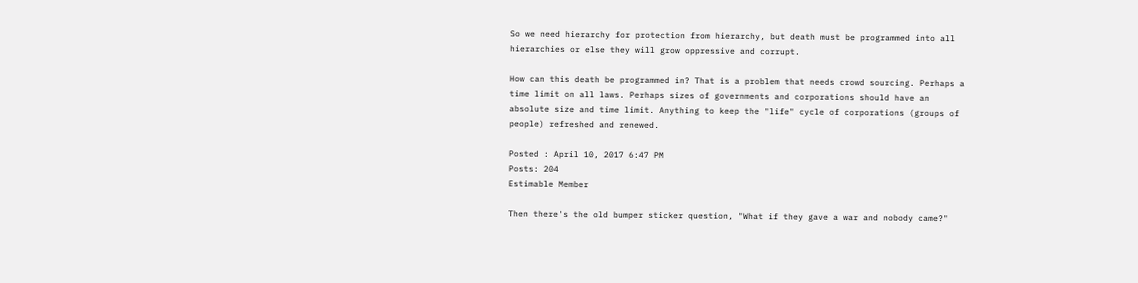So we need hierarchy for protection from hierarchy, but death must be programmed into all hierarchies or else they will grow oppressive and corrupt.

How can this death be programmed in? That is a problem that needs crowd sourcing. Perhaps a time limit on all laws. Perhaps sizes of governments and corporations should have an absolute size and time limit. Anything to keep the "life" cycle of corporations (groups of people) refreshed and renewed.

Posted : April 10, 2017 6:47 PM
Posts: 204
Estimable Member

Then there's the old bumper sticker question, "What if they gave a war and nobody came?"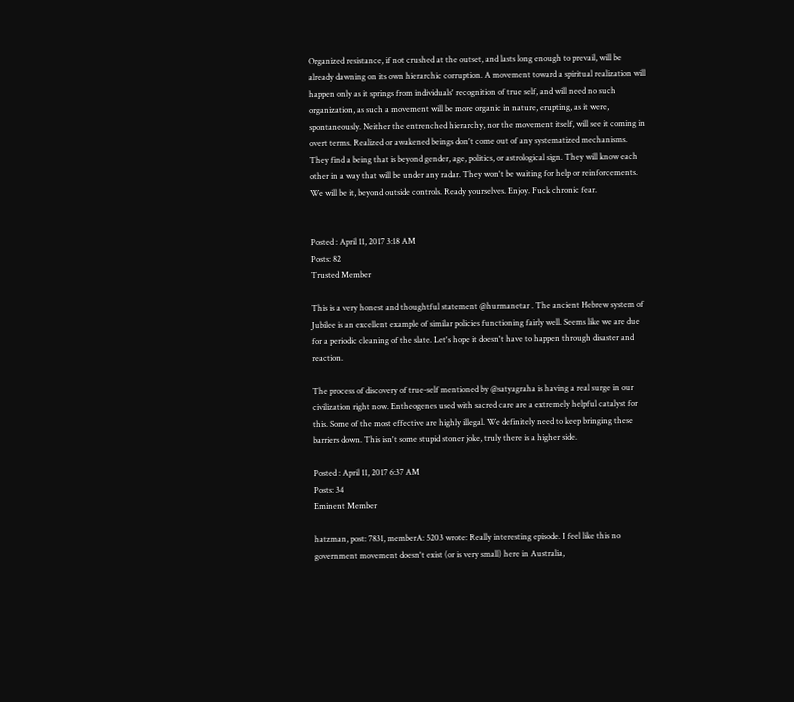Organized resistance, if not crushed at the outset, and lasts long enough to prevail, will be already dawning on its own hierarchic corruption. A movement toward a spiritual realization will happen only as it springs from individuals' recognition of true self, and will need no such organization, as such a movement will be more organic in nature, erupting, as it were, spontaneously. Neither the entrenched hierarchy, nor the movement itself, will see it coming in overt terms. Realized or awakened beings don't come out of any systematized mechanisms. They find a being that is beyond gender, age, politics, or astrological sign. They will know each other in a way that will be under any radar. They won't be waiting for help or reinforcements. We will be it, beyond outside controls. Ready yourselves. Enjoy. Fuck chronic fear.


Posted : April 11, 2017 3:18 AM
Posts: 82
Trusted Member

This is a very honest and thoughtful statement @hurmanetar . The ancient Hebrew system of Jubilee is an excellent example of similar policies functioning fairly well. Seems like we are due for a periodic cleaning of the slate. Let's hope it doesn't have to happen through disaster and reaction.

The process of discovery of true-self mentioned by @satyagraha is having a real surge in our civilization right now. Entheogenes used with sacred care are a extremely helpful catalyst for this. Some of the most effective are highly illegal. We definitely need to keep bringing these barriers down. This isn't some stupid stoner joke, truly there is a higher side.

Posted : April 11, 2017 6:37 AM
Posts: 34
Eminent Member

hatzman, post: 7831, memberA: 5203 wrote: Really interesting episode. I feel like this no government movement doesn't exist (or is very small) here in Australia,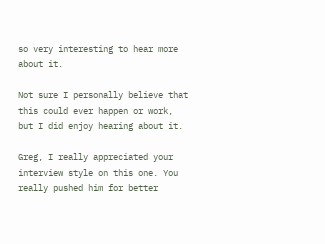so very interesting to hear more about it.

Not sure I personally believe that this could ever happen or work, but I did enjoy hearing about it.

Greg, I really appreciated your interview style on this one. You really pushed him for better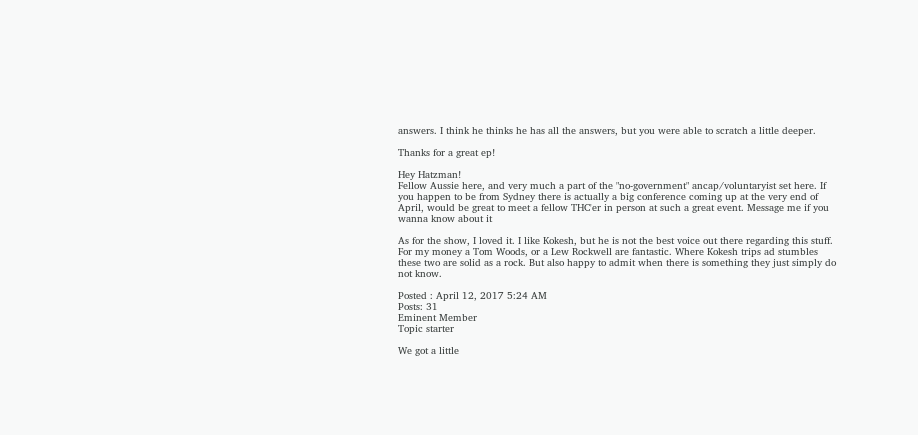answers. I think he thinks he has all the answers, but you were able to scratch a little deeper.

Thanks for a great ep!

Hey Hatzman!
Fellow Aussie here, and very much a part of the "no-government" ancap/voluntaryist set here. If you happen to be from Sydney there is actually a big conference coming up at the very end of April, would be great to meet a fellow THC'er in person at such a great event. Message me if you wanna know about it

As for the show, I loved it. I like Kokesh, but he is not the best voice out there regarding this stuff. For my money a Tom Woods, or a Lew Rockwell are fantastic. Where Kokesh trips ad stumbles these two are solid as a rock. But also happy to admit when there is something they just simply do not know.

Posted : April 12, 2017 5:24 AM
Posts: 31
Eminent Member
Topic starter

We got a little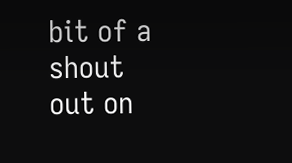bit of a shout out on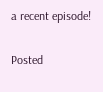a recent episode!

Posted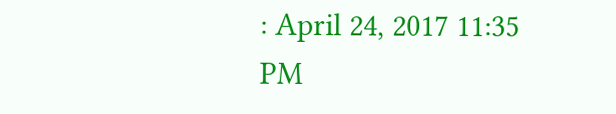: April 24, 2017 11:35 PM